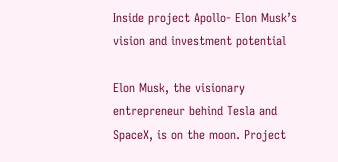Inside project Apollo- Elon Musk’s vision and investment potential

Elon Musk, the visionary entrepreneur behind Tesla and SpaceX, is on the moon. Project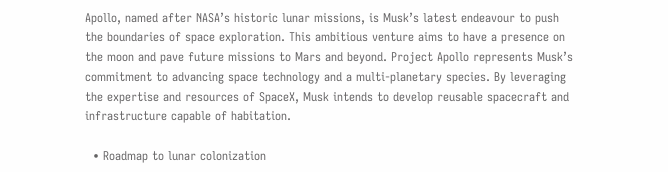Apollo, named after NASA’s historic lunar missions, is Musk’s latest endeavour to push the boundaries of space exploration. This ambitious venture aims to have a presence on the moon and pave future missions to Mars and beyond. Project Apollo represents Musk’s commitment to advancing space technology and a multi-planetary species. By leveraging the expertise and resources of SpaceX, Musk intends to develop reusable spacecraft and infrastructure capable of habitation.

  • Roadmap to lunar colonization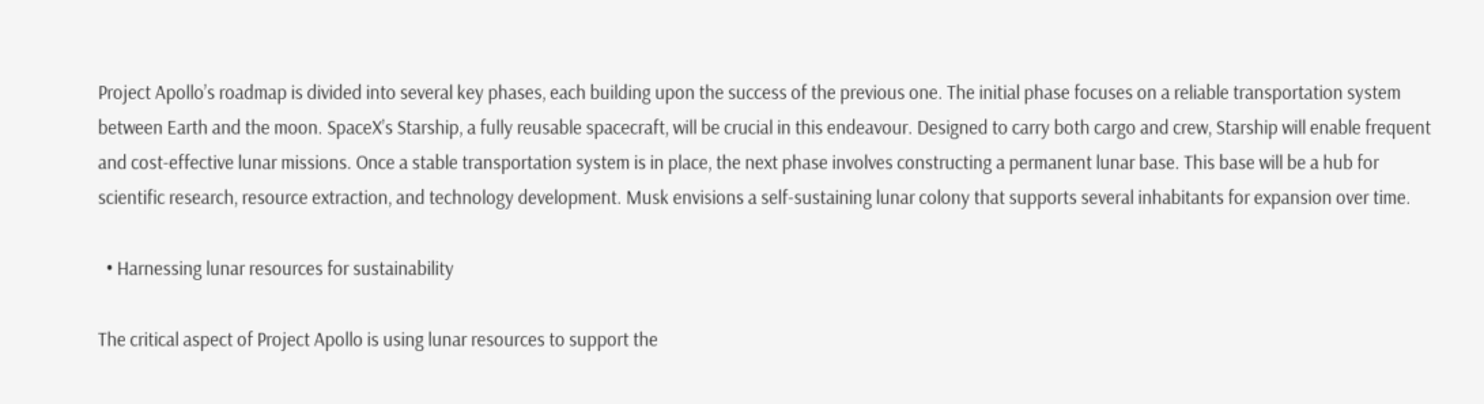Project Apollo’s roadmap is divided into several key phases, each building upon the success of the previous one. The initial phase focuses on a reliable transportation system between Earth and the moon. SpaceX’s Starship, a fully reusable spacecraft, will be crucial in this endeavour. Designed to carry both cargo and crew, Starship will enable frequent and cost-effective lunar missions. Once a stable transportation system is in place, the next phase involves constructing a permanent lunar base. This base will be a hub for scientific research, resource extraction, and technology development. Musk envisions a self-sustaining lunar colony that supports several inhabitants for expansion over time.

  • Harnessing lunar resources for sustainability

The critical aspect of Project Apollo is using lunar resources to support the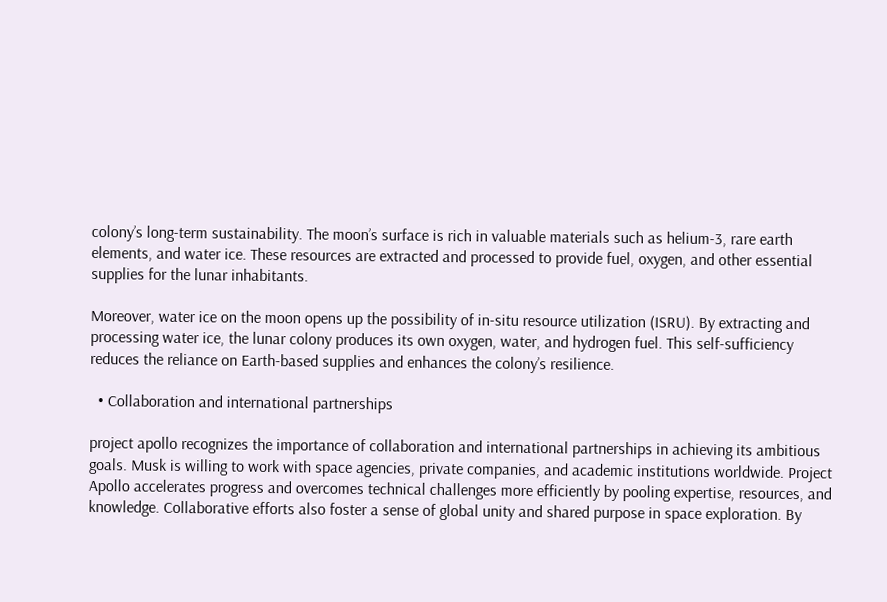colony’s long-term sustainability. The moon’s surface is rich in valuable materials such as helium-3, rare earth elements, and water ice. These resources are extracted and processed to provide fuel, oxygen, and other essential supplies for the lunar inhabitants.

Moreover, water ice on the moon opens up the possibility of in-situ resource utilization (ISRU). By extracting and processing water ice, the lunar colony produces its own oxygen, water, and hydrogen fuel. This self-sufficiency reduces the reliance on Earth-based supplies and enhances the colony’s resilience.

  • Collaboration and international partnerships

project apollo recognizes the importance of collaboration and international partnerships in achieving its ambitious goals. Musk is willing to work with space agencies, private companies, and academic institutions worldwide. Project Apollo accelerates progress and overcomes technical challenges more efficiently by pooling expertise, resources, and knowledge. Collaborative efforts also foster a sense of global unity and shared purpose in space exploration. By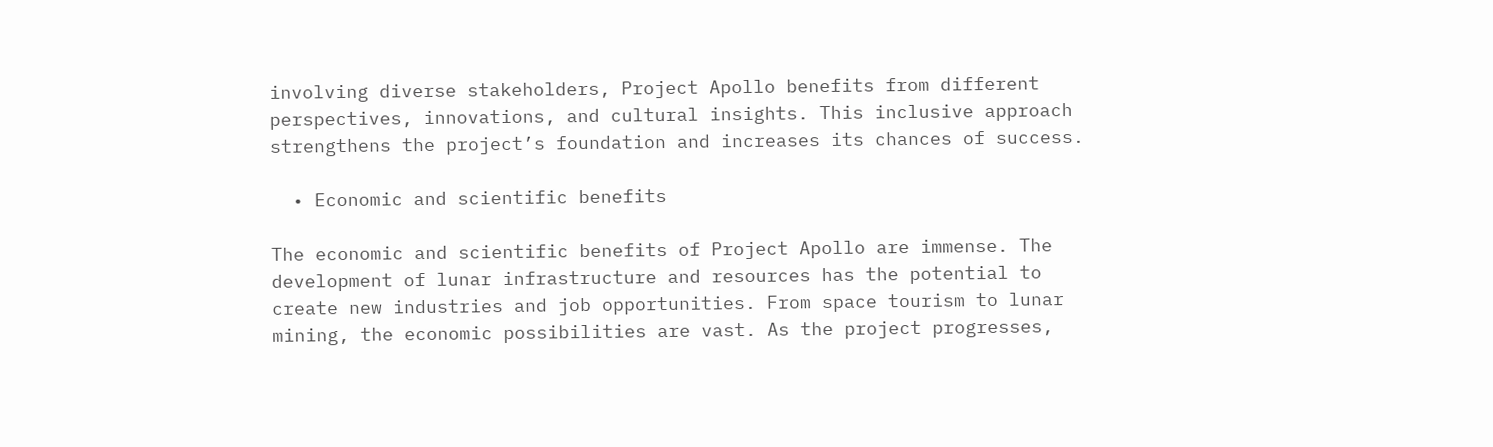involving diverse stakeholders, Project Apollo benefits from different perspectives, innovations, and cultural insights. This inclusive approach strengthens the project’s foundation and increases its chances of success.

  • Economic and scientific benefits

The economic and scientific benefits of Project Apollo are immense. The development of lunar infrastructure and resources has the potential to create new industries and job opportunities. From space tourism to lunar mining, the economic possibilities are vast. As the project progresses,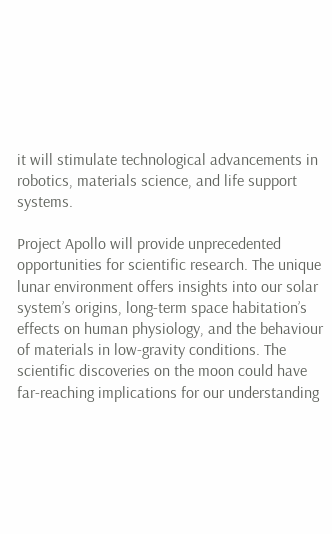it will stimulate technological advancements in robotics, materials science, and life support systems.

Project Apollo will provide unprecedented opportunities for scientific research. The unique lunar environment offers insights into our solar system’s origins, long-term space habitation’s effects on human physiology, and the behaviour of materials in low-gravity conditions. The scientific discoveries on the moon could have far-reaching implications for our understanding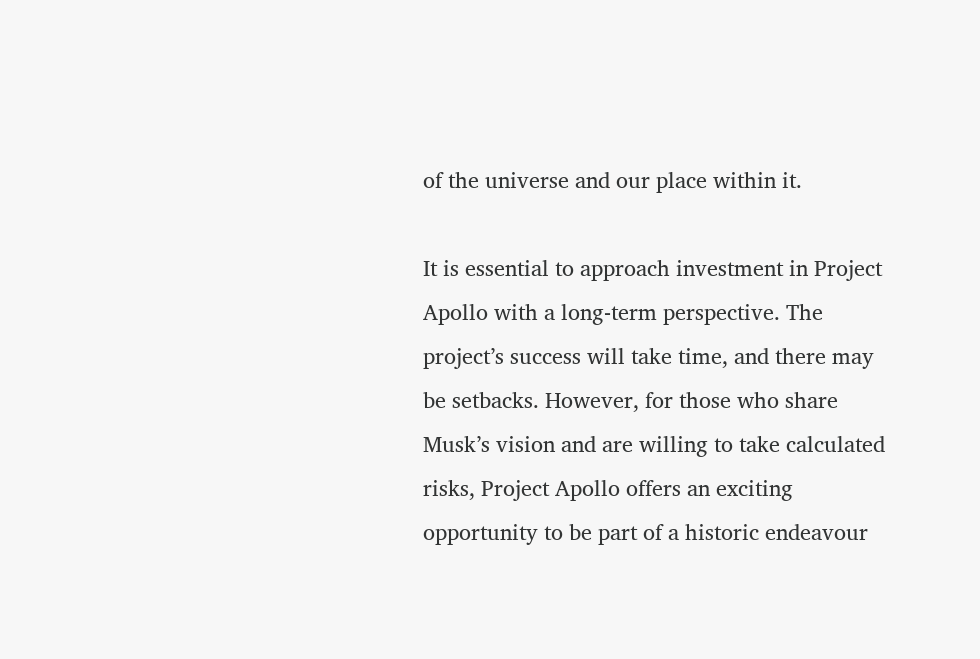of the universe and our place within it.

It is essential to approach investment in Project Apollo with a long-term perspective. The project’s success will take time, and there may be setbacks. However, for those who share Musk’s vision and are willing to take calculated risks, Project Apollo offers an exciting opportunity to be part of a historic endeavour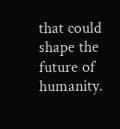that could shape the future of humanity.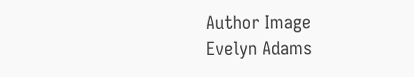Author Image
Evelyn Adams